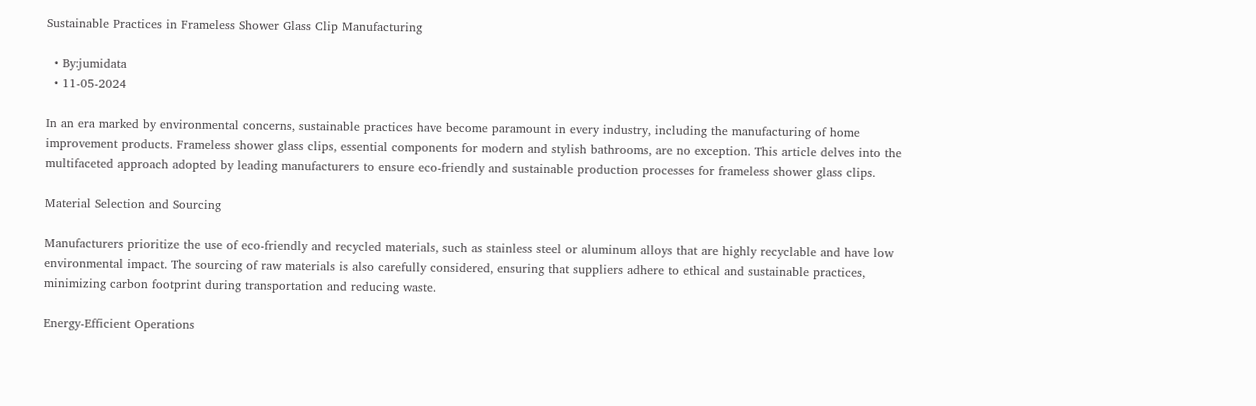Sustainable Practices in Frameless Shower Glass Clip Manufacturing

  • By:jumidata
  • 11-05-2024

In an era marked by environmental concerns, sustainable practices have become paramount in every industry, including the manufacturing of home improvement products. Frameless shower glass clips, essential components for modern and stylish bathrooms, are no exception. This article delves into the multifaceted approach adopted by leading manufacturers to ensure eco-friendly and sustainable production processes for frameless shower glass clips.

Material Selection and Sourcing

Manufacturers prioritize the use of eco-friendly and recycled materials, such as stainless steel or aluminum alloys that are highly recyclable and have low environmental impact. The sourcing of raw materials is also carefully considered, ensuring that suppliers adhere to ethical and sustainable practices, minimizing carbon footprint during transportation and reducing waste.

Energy-Efficient Operations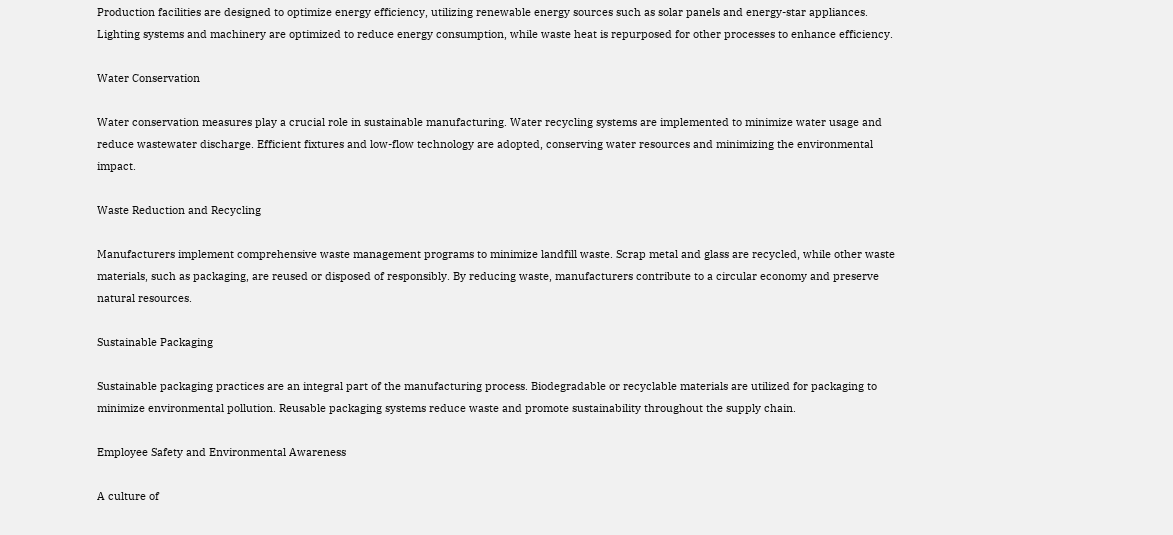Production facilities are designed to optimize energy efficiency, utilizing renewable energy sources such as solar panels and energy-star appliances. Lighting systems and machinery are optimized to reduce energy consumption, while waste heat is repurposed for other processes to enhance efficiency.

Water Conservation

Water conservation measures play a crucial role in sustainable manufacturing. Water recycling systems are implemented to minimize water usage and reduce wastewater discharge. Efficient fixtures and low-flow technology are adopted, conserving water resources and minimizing the environmental impact.

Waste Reduction and Recycling

Manufacturers implement comprehensive waste management programs to minimize landfill waste. Scrap metal and glass are recycled, while other waste materials, such as packaging, are reused or disposed of responsibly. By reducing waste, manufacturers contribute to a circular economy and preserve natural resources.

Sustainable Packaging

Sustainable packaging practices are an integral part of the manufacturing process. Biodegradable or recyclable materials are utilized for packaging to minimize environmental pollution. Reusable packaging systems reduce waste and promote sustainability throughout the supply chain.

Employee Safety and Environmental Awareness

A culture of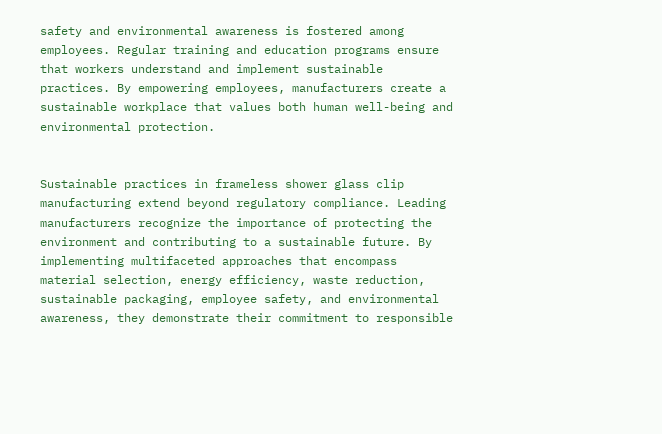safety and environmental awareness is fostered among employees. Regular training and education programs ensure that workers understand and implement sustainable practices. By empowering employees, manufacturers create a sustainable workplace that values both human well-being and environmental protection.


Sustainable practices in frameless shower glass clip manufacturing extend beyond regulatory compliance. Leading manufacturers recognize the importance of protecting the environment and contributing to a sustainable future. By implementing multifaceted approaches that encompass material selection, energy efficiency, waste reduction, sustainable packaging, employee safety, and environmental awareness, they demonstrate their commitment to responsible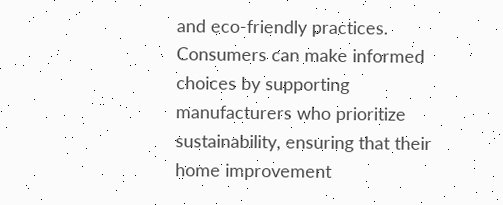and eco-friendly practices. Consumers can make informed choices by supporting manufacturers who prioritize sustainability, ensuring that their home improvement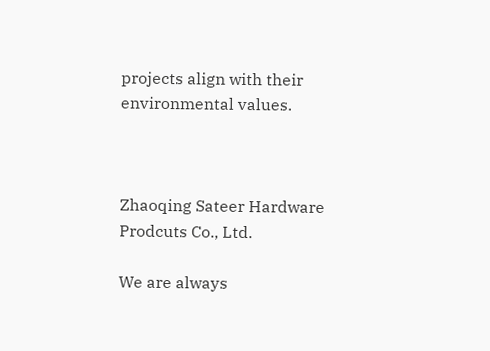projects align with their environmental values.



Zhaoqing Sateer Hardware Prodcuts Co., Ltd.

We are always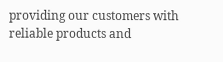providing our customers with reliable products and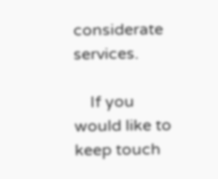considerate services.

    If you would like to keep touch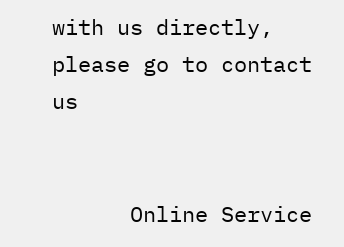with us directly, please go to contact us


      Online Service